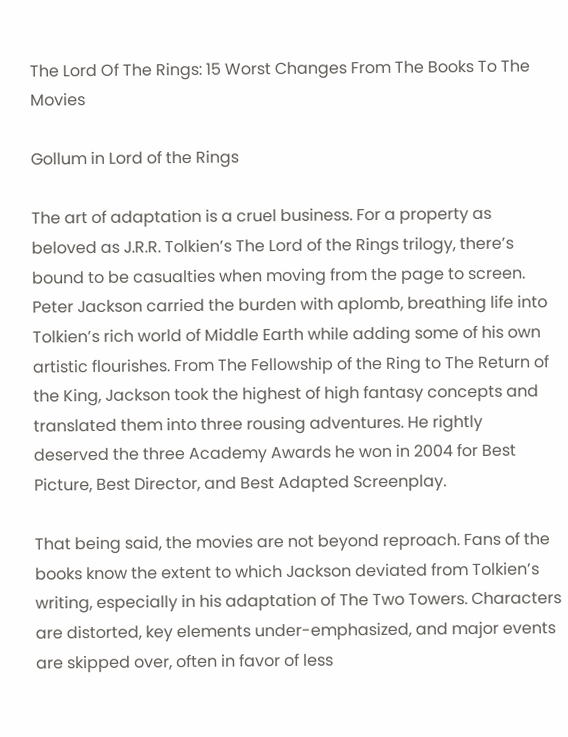The Lord Of The Rings: 15 Worst Changes From The Books To The Movies

Gollum in Lord of the Rings

The art of adaptation is a cruel business. For a property as beloved as J.R.R. Tolkien’s The Lord of the Rings trilogy, there’s bound to be casualties when moving from the page to screen. Peter Jackson carried the burden with aplomb, breathing life into Tolkien’s rich world of Middle Earth while adding some of his own artistic flourishes. From The Fellowship of the Ring to The Return of the King, Jackson took the highest of high fantasy concepts and translated them into three rousing adventures. He rightly deserved the three Academy Awards he won in 2004 for Best Picture, Best Director, and Best Adapted Screenplay.

That being said, the movies are not beyond reproach. Fans of the books know the extent to which Jackson deviated from Tolkien’s writing, especially in his adaptation of The Two Towers. Characters are distorted, key elements under-emphasized, and major events are skipped over, often in favor of less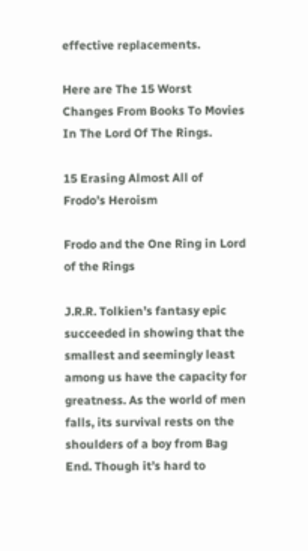effective replacements.

Here are The 15 Worst Changes From Books To Movies In The Lord Of The Rings.

15 Erasing Almost All of Frodo’s Heroism

Frodo and the One Ring in Lord of the Rings

J.R.R. Tolkien’s fantasy epic succeeded in showing that the smallest and seemingly least among us have the capacity for greatness. As the world of men falls, its survival rests on the shoulders of a boy from Bag End. Though it’s hard to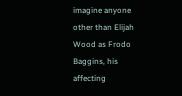imagine anyone other than Elijah Wood as Frodo Baggins, his affecting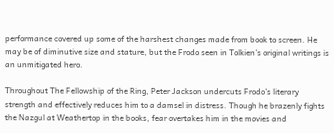performance covered up some of the harshest changes made from book to screen. He may be of diminutive size and stature, but the Frodo seen in Tolkien’s original writings is an unmitigated hero.

Throughout The Fellowship of the Ring, Peter Jackson undercuts Frodo’s literary strength and effectively reduces him to a damsel in distress. Though he brazenly fights the Nazgul at Weathertop in the books, fear overtakes him in the movies and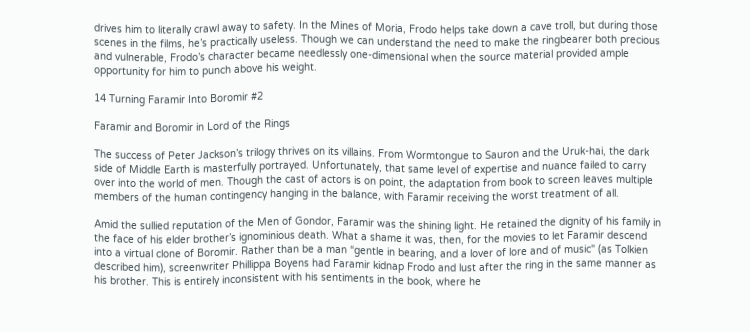drives him to literally crawl away to safety. In the Mines of Moria, Frodo helps take down a cave troll, but during those scenes in the films, he’s practically useless. Though we can understand the need to make the ringbearer both precious and vulnerable, Frodo’s character became needlessly one-dimensional when the source material provided ample opportunity for him to punch above his weight.

14 Turning Faramir Into Boromir #2

Faramir and Boromir in Lord of the Rings

The success of Peter Jackson’s trilogy thrives on its villains. From Wormtongue to Sauron and the Uruk-hai, the dark side of Middle Earth is masterfully portrayed. Unfortunately, that same level of expertise and nuance failed to carry over into the world of men. Though the cast of actors is on point, the adaptation from book to screen leaves multiple members of the human contingency hanging in the balance, with Faramir receiving the worst treatment of all.

Amid the sullied reputation of the Men of Gondor, Faramir was the shining light. He retained the dignity of his family in the face of his elder brother’s ignominious death. What a shame it was, then, for the movies to let Faramir descend into a virtual clone of Boromir. Rather than be a man “gentle in bearing, and a lover of lore and of music" (as Tolkien described him), screenwriter Phillippa Boyens had Faramir kidnap Frodo and lust after the ring in the same manner as his brother. This is entirely inconsistent with his sentiments in the book, where he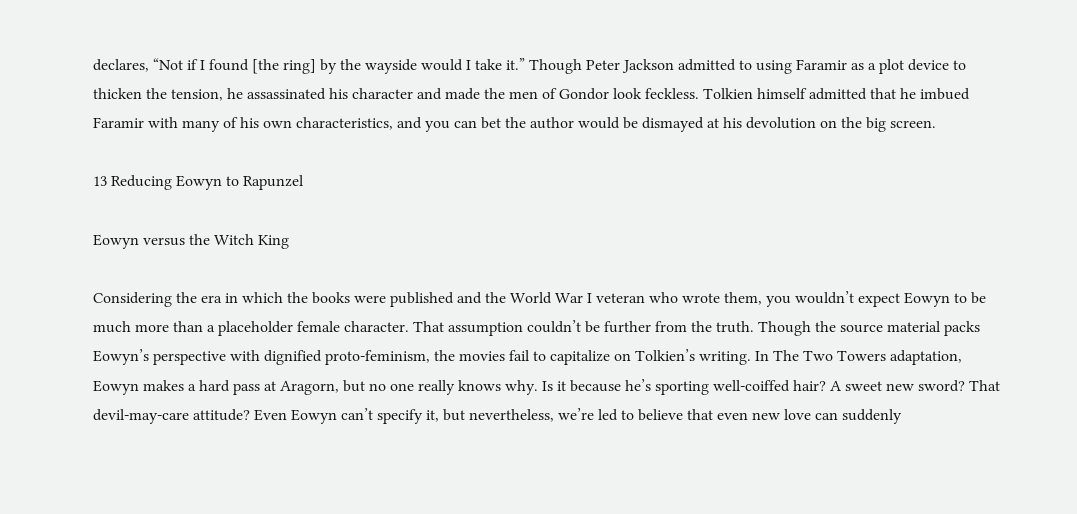declares, “Not if I found [the ring] by the wayside would I take it.” Though Peter Jackson admitted to using Faramir as a plot device to thicken the tension, he assassinated his character and made the men of Gondor look feckless. Tolkien himself admitted that he imbued Faramir with many of his own characteristics, and you can bet the author would be dismayed at his devolution on the big screen.

13 Reducing Eowyn to Rapunzel

Eowyn versus the Witch King

Considering the era in which the books were published and the World War I veteran who wrote them, you wouldn’t expect Eowyn to be much more than a placeholder female character. That assumption couldn’t be further from the truth. Though the source material packs Eowyn’s perspective with dignified proto-feminism, the movies fail to capitalize on Tolkien’s writing. In The Two Towers adaptation, Eowyn makes a hard pass at Aragorn, but no one really knows why. Is it because he’s sporting well-coiffed hair? A sweet new sword? That devil-may-care attitude? Even Eowyn can’t specify it, but nevertheless, we’re led to believe that even new love can suddenly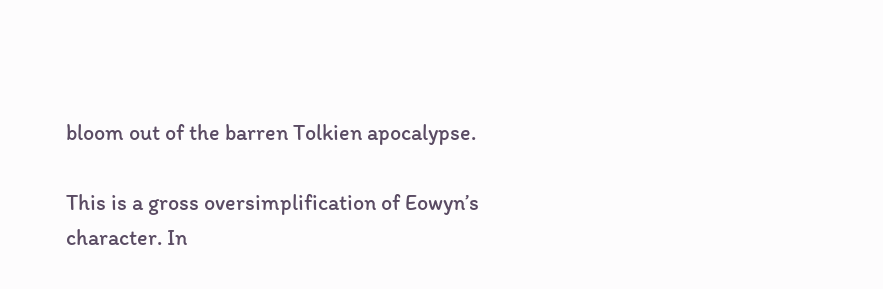bloom out of the barren Tolkien apocalypse.

This is a gross oversimplification of Eowyn’s character. In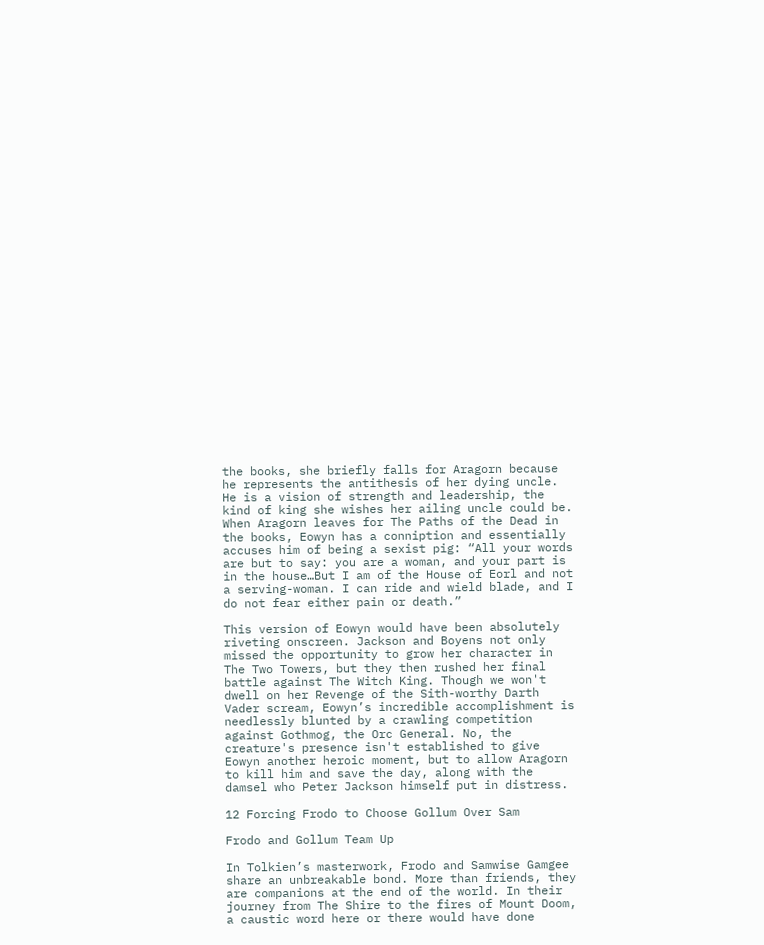the books, she briefly falls for Aragorn because he represents the antithesis of her dying uncle. He is a vision of strength and leadership, the kind of king she wishes her ailing uncle could be. When Aragorn leaves for The Paths of the Dead in the books, Eowyn has a conniption and essentially accuses him of being a sexist pig: “All your words are but to say: you are a woman, and your part is in the house…But I am of the House of Eorl and not a serving-woman. I can ride and wield blade, and I do not fear either pain or death.”

This version of Eowyn would have been absolutely riveting onscreen. Jackson and Boyens not only missed the opportunity to grow her character in The Two Towers, but they then rushed her final battle against The Witch King. Though we won't dwell on her Revenge of the Sith-worthy Darth Vader scream, Eowyn’s incredible accomplishment is needlessly blunted by a crawling competition against Gothmog, the Orc General. No, the creature's presence isn't established to give Eowyn another heroic moment, but to allow Aragorn to kill him and save the day, along with the damsel who Peter Jackson himself put in distress.

12 Forcing Frodo to Choose Gollum Over Sam

Frodo and Gollum Team Up

In Tolkien’s masterwork, Frodo and Samwise Gamgee share an unbreakable bond. More than friends, they are companions at the end of the world. In their journey from The Shire to the fires of Mount Doom, a caustic word here or there would have done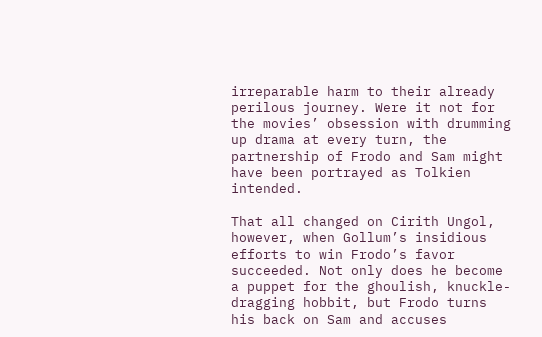irreparable harm to their already perilous journey. Were it not for the movies’ obsession with drumming up drama at every turn, the partnership of Frodo and Sam might have been portrayed as Tolkien intended.

That all changed on Cirith Ungol, however, when Gollum’s insidious efforts to win Frodo’s favor succeeded. Not only does he become a puppet for the ghoulish, knuckle-dragging hobbit, but Frodo turns his back on Sam and accuses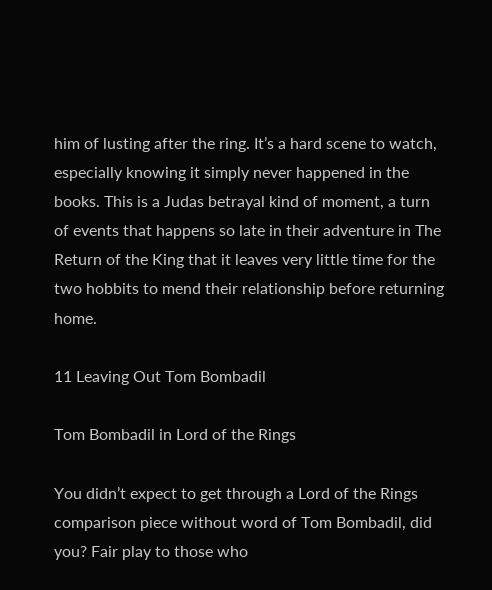him of lusting after the ring. It’s a hard scene to watch, especially knowing it simply never happened in the books. This is a Judas betrayal kind of moment, a turn of events that happens so late in their adventure in The Return of the King that it leaves very little time for the two hobbits to mend their relationship before returning home.

11 Leaving Out Tom Bombadil

Tom Bombadil in Lord of the Rings

You didn’t expect to get through a Lord of the Rings comparison piece without word of Tom Bombadil, did you? Fair play to those who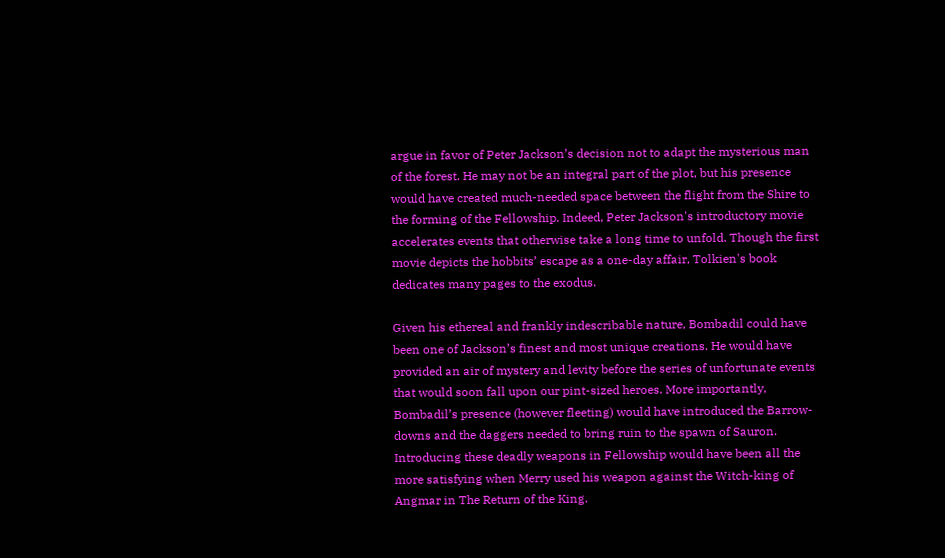argue in favor of Peter Jackson’s decision not to adapt the mysterious man of the forest. He may not be an integral part of the plot, but his presence would have created much-needed space between the flight from the Shire to the forming of the Fellowship. Indeed, Peter Jackson's introductory movie accelerates events that otherwise take a long time to unfold. Though the first movie depicts the hobbits’ escape as a one-day affair, Tolkien's book dedicates many pages to the exodus.

Given his ethereal and frankly indescribable nature, Bombadil could have been one of Jackson’s finest and most unique creations. He would have provided an air of mystery and levity before the series of unfortunate events that would soon fall upon our pint-sized heroes. More importantly, Bombadil’s presence (however fleeting) would have introduced the Barrow-downs and the daggers needed to bring ruin to the spawn of Sauron. Introducing these deadly weapons in Fellowship would have been all the more satisfying when Merry used his weapon against the Witch-king of Angmar in The Return of the King.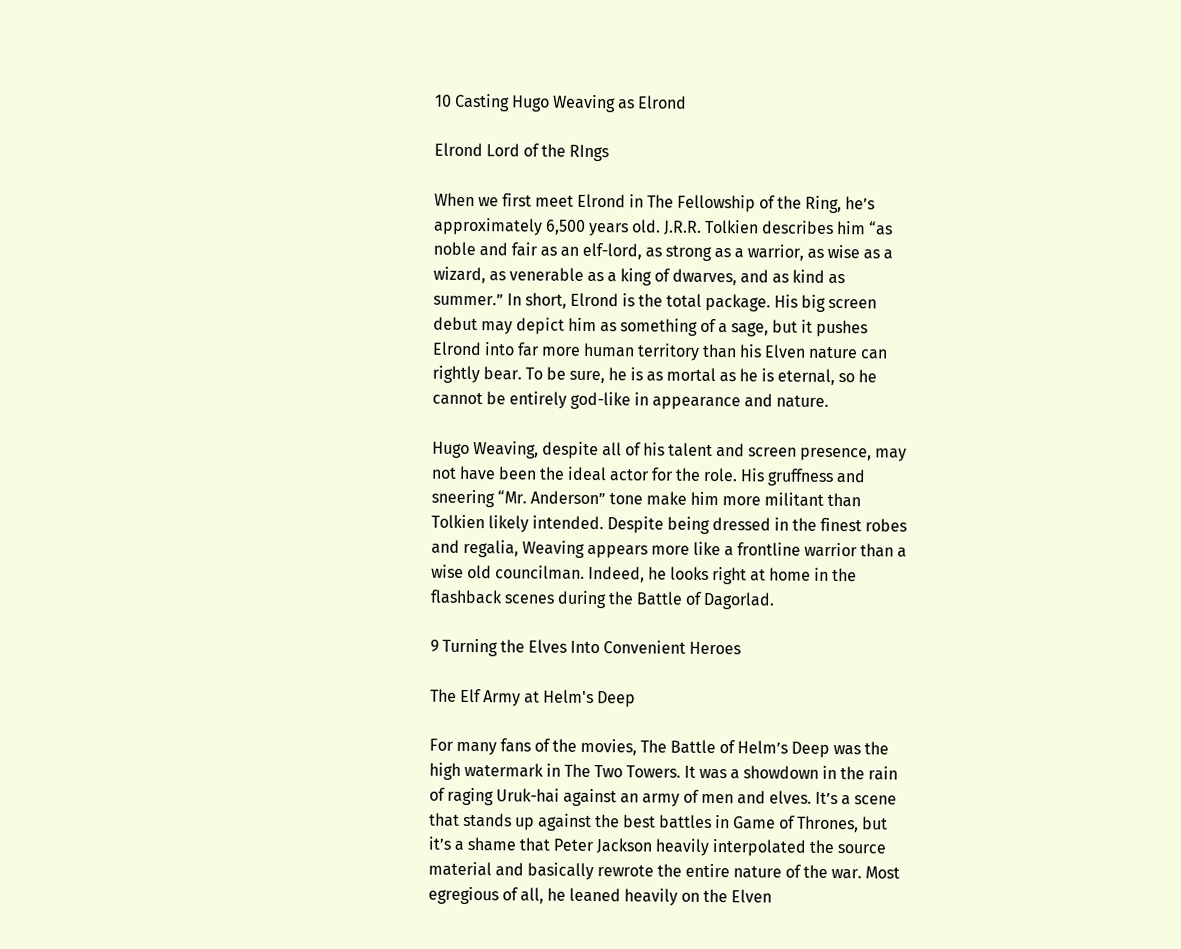10 Casting Hugo Weaving as Elrond

Elrond Lord of the RIngs

When we first meet Elrond in The Fellowship of the Ring, he’s approximately 6,500 years old. J.R.R. Tolkien describes him “as noble and fair as an elf-lord, as strong as a warrior, as wise as a wizard, as venerable as a king of dwarves, and as kind as summer.” In short, Elrond is the total package. His big screen debut may depict him as something of a sage, but it pushes Elrond into far more human territory than his Elven nature can rightly bear. To be sure, he is as mortal as he is eternal, so he cannot be entirely god-like in appearance and nature.

Hugo Weaving, despite all of his talent and screen presence, may not have been the ideal actor for the role. His gruffness and sneering “Mr. Anderson” tone make him more militant than Tolkien likely intended. Despite being dressed in the finest robes and regalia, Weaving appears more like a frontline warrior than a wise old councilman. Indeed, he looks right at home in the flashback scenes during the Battle of Dagorlad.

9 Turning the Elves Into Convenient Heroes

The Elf Army at Helm's Deep

For many fans of the movies, The Battle of Helm’s Deep was the high watermark in The Two Towers. It was a showdown in the rain of raging Uruk-hai against an army of men and elves. It’s a scene that stands up against the best battles in Game of Thrones, but it’s a shame that Peter Jackson heavily interpolated the source material and basically rewrote the entire nature of the war. Most egregious of all, he leaned heavily on the Elven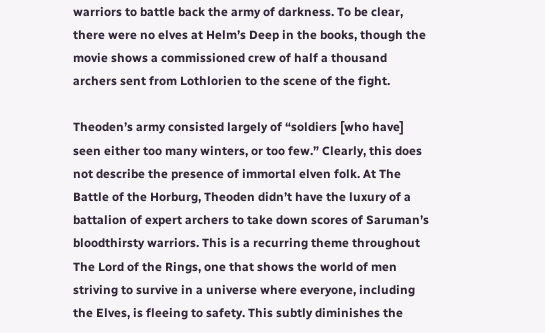warriors to battle back the army of darkness. To be clear, there were no elves at Helm’s Deep in the books, though the movie shows a commissioned crew of half a thousand archers sent from Lothlorien to the scene of the fight.

Theoden’s army consisted largely of “soldiers [who have] seen either too many winters, or too few.” Clearly, this does not describe the presence of immortal elven folk. At The Battle of the Horburg, Theoden didn’t have the luxury of a battalion of expert archers to take down scores of Saruman’s bloodthirsty warriors. This is a recurring theme throughout The Lord of the Rings, one that shows the world of men striving to survive in a universe where everyone, including the Elves, is fleeing to safety. This subtly diminishes the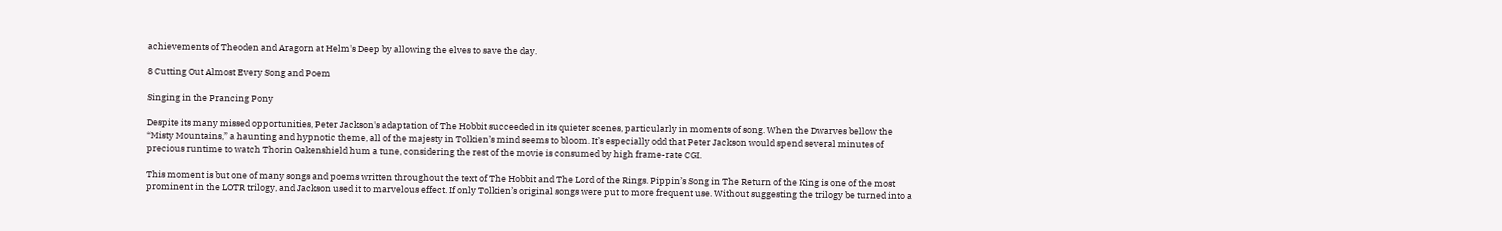achievements of Theoden and Aragorn at Helm's Deep by allowing the elves to save the day.

8 Cutting Out Almost Every Song and Poem

Singing in the Prancing Pony

Despite its many missed opportunities, Peter Jackson's adaptation of The Hobbit succeeded in its quieter scenes, particularly in moments of song. When the Dwarves bellow the “Misty Mountains,” a haunting and hypnotic theme, all of the majesty in Tolkien’s mind seems to bloom. It’s especially odd that Peter Jackson would spend several minutes of precious runtime to watch Thorin Oakenshield hum a tune, considering the rest of the movie is consumed by high frame-rate CGI.

This moment is but one of many songs and poems written throughout the text of The Hobbit and The Lord of the Rings. Pippin’s Song in The Return of the King is one of the most prominent in the LOTR trilogy, and Jackson used it to marvelous effect. If only Tolkien’s original songs were put to more frequent use. Without suggesting the trilogy be turned into a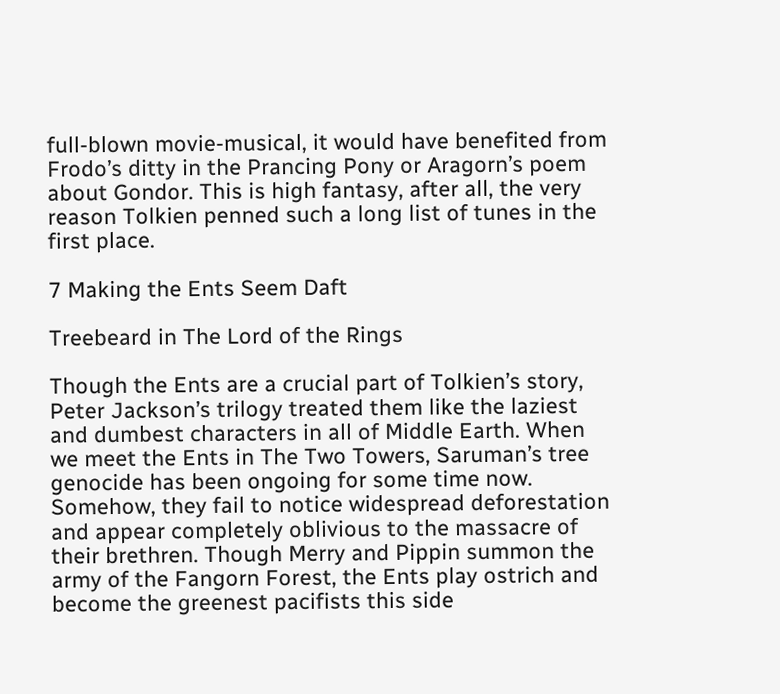full-blown movie-musical, it would have benefited from Frodo’s ditty in the Prancing Pony or Aragorn’s poem about Gondor. This is high fantasy, after all, the very reason Tolkien penned such a long list of tunes in the first place.

7 Making the Ents Seem Daft

Treebeard in The Lord of the Rings

Though the Ents are a crucial part of Tolkien’s story, Peter Jackson’s trilogy treated them like the laziest and dumbest characters in all of Middle Earth. When we meet the Ents in The Two Towers, Saruman’s tree genocide has been ongoing for some time now. Somehow, they fail to notice widespread deforestation and appear completely oblivious to the massacre of their brethren. Though Merry and Pippin summon the army of the Fangorn Forest, the Ents play ostrich and become the greenest pacifists this side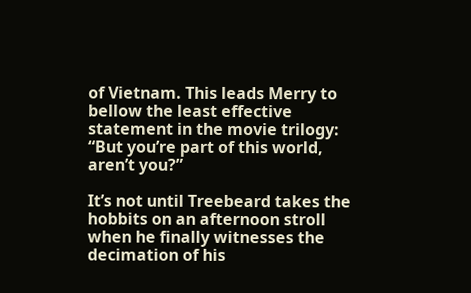of Vietnam. This leads Merry to bellow the least effective statement in the movie trilogy: “But you’re part of this world, aren’t you?”

It’s not until Treebeard takes the hobbits on an afternoon stroll when he finally witnesses the decimation of his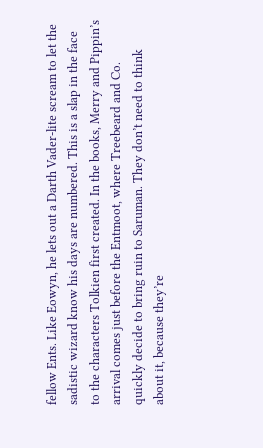fellow Ents. Like Eowyn, he lets out a Darth Vader-lite scream to let the sadistic wizard know his days are numbered. This is a slap in the face to the characters Tolkien first created. In the books, Merry and Pippin’s arrival comes just before the Entmoot, where Treebeard and Co. quickly decide to bring ruin to Saruman. They don’t need to think about it, because they’re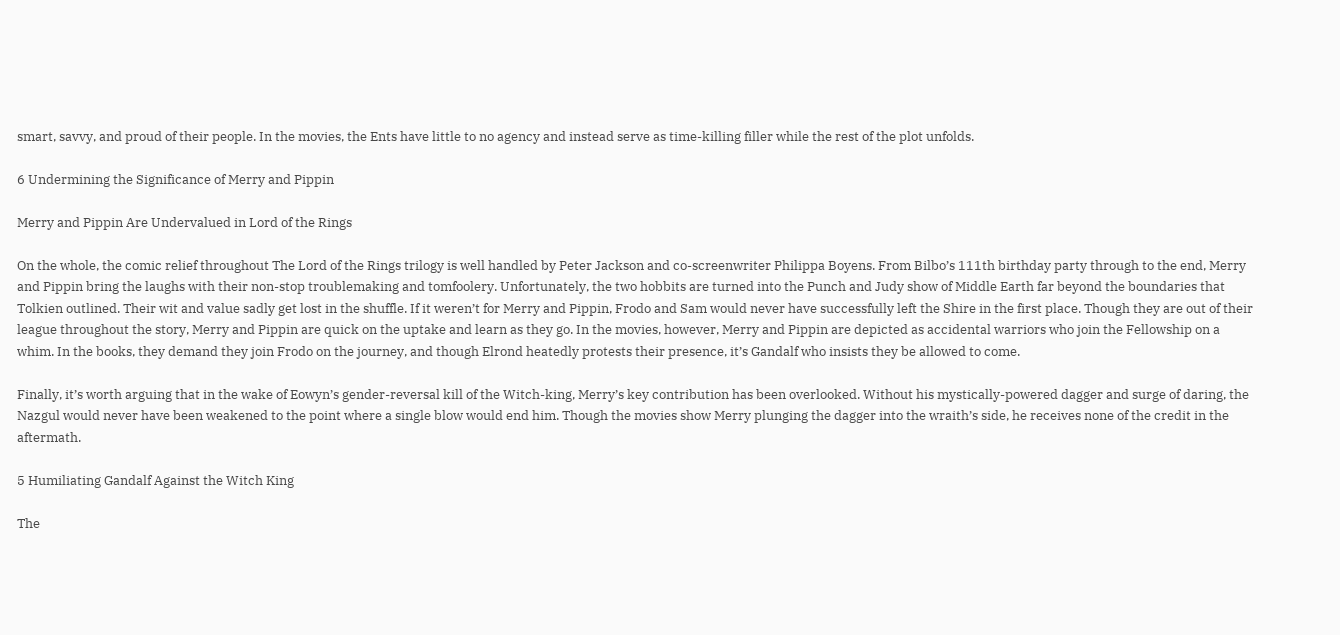smart, savvy, and proud of their people. In the movies, the Ents have little to no agency and instead serve as time-killing filler while the rest of the plot unfolds.

6 Undermining the Significance of Merry and Pippin

Merry and Pippin Are Undervalued in Lord of the Rings

On the whole, the comic relief throughout The Lord of the Rings trilogy is well handled by Peter Jackson and co-screenwriter Philippa Boyens. From Bilbo’s 111th birthday party through to the end, Merry and Pippin bring the laughs with their non-stop troublemaking and tomfoolery. Unfortunately, the two hobbits are turned into the Punch and Judy show of Middle Earth far beyond the boundaries that Tolkien outlined. Their wit and value sadly get lost in the shuffle. If it weren’t for Merry and Pippin, Frodo and Sam would never have successfully left the Shire in the first place. Though they are out of their league throughout the story, Merry and Pippin are quick on the uptake and learn as they go. In the movies, however, Merry and Pippin are depicted as accidental warriors who join the Fellowship on a whim. In the books, they demand they join Frodo on the journey, and though Elrond heatedly protests their presence, it’s Gandalf who insists they be allowed to come.

Finally, it’s worth arguing that in the wake of Eowyn’s gender-reversal kill of the Witch-king, Merry’s key contribution has been overlooked. Without his mystically-powered dagger and surge of daring, the Nazgul would never have been weakened to the point where a single blow would end him. Though the movies show Merry plunging the dagger into the wraith’s side, he receives none of the credit in the aftermath.

5 Humiliating Gandalf Against the Witch King

The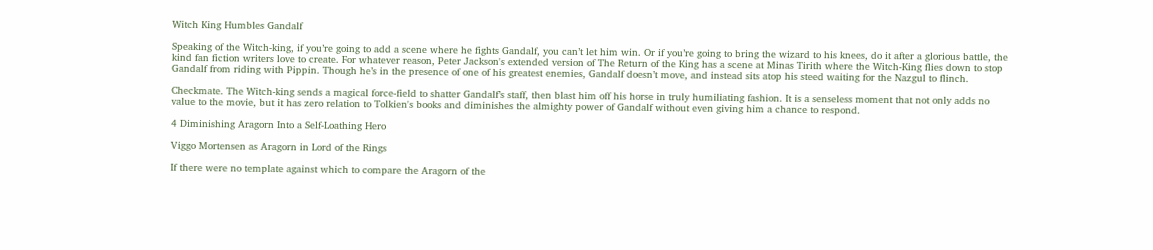Witch King Humbles Gandalf

Speaking of the Witch-king, if you’re going to add a scene where he fights Gandalf, you can’t let him win. Or if you’re going to bring the wizard to his knees, do it after a glorious battle, the kind fan fiction writers love to create. For whatever reason, Peter Jackson's extended version of The Return of the King has a scene at Minas Tirith where the Witch-King flies down to stop Gandalf from riding with Pippin. Though he’s in the presence of one of his greatest enemies, Gandalf doesn’t move, and instead sits atop his steed waiting for the Nazgul to flinch.

Checkmate. The Witch-king sends a magical force-field to shatter Gandalf’s staff, then blast him off his horse in truly humiliating fashion. It is a senseless moment that not only adds no value to the movie, but it has zero relation to Tolkien's books and diminishes the almighty power of Gandalf without even giving him a chance to respond.

4 Diminishing Aragorn Into a Self-Loathing Hero

Viggo Mortensen as Aragorn in Lord of the Rings

If there were no template against which to compare the Aragorn of the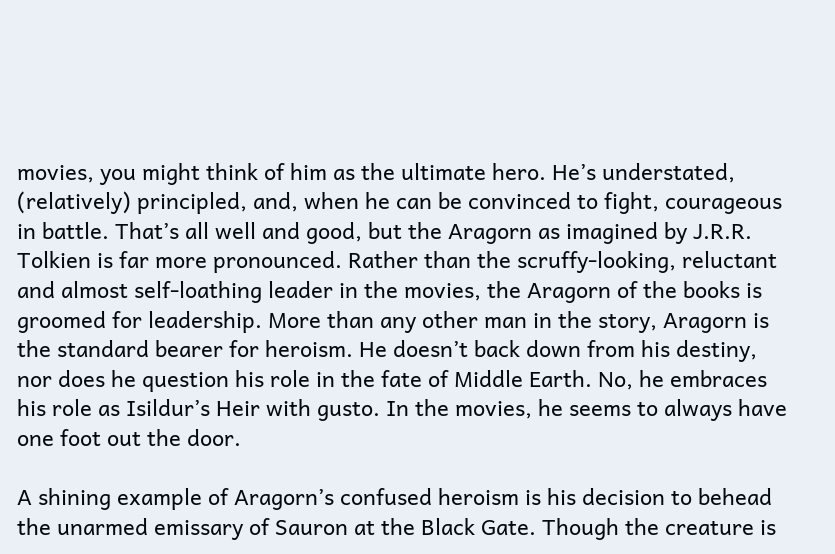movies, you might think of him as the ultimate hero. He’s understated, (relatively) principled, and, when he can be convinced to fight, courageous in battle. That’s all well and good, but the Aragorn as imagined by J.R.R. Tolkien is far more pronounced. Rather than the scruffy-looking, reluctant and almost self-loathing leader in the movies, the Aragorn of the books is groomed for leadership. More than any other man in the story, Aragorn is the standard bearer for heroism. He doesn’t back down from his destiny, nor does he question his role in the fate of Middle Earth. No, he embraces his role as Isildur’s Heir with gusto. In the movies, he seems to always have one foot out the door.

A shining example of Aragorn’s confused heroism is his decision to behead the unarmed emissary of Sauron at the Black Gate. Though the creature is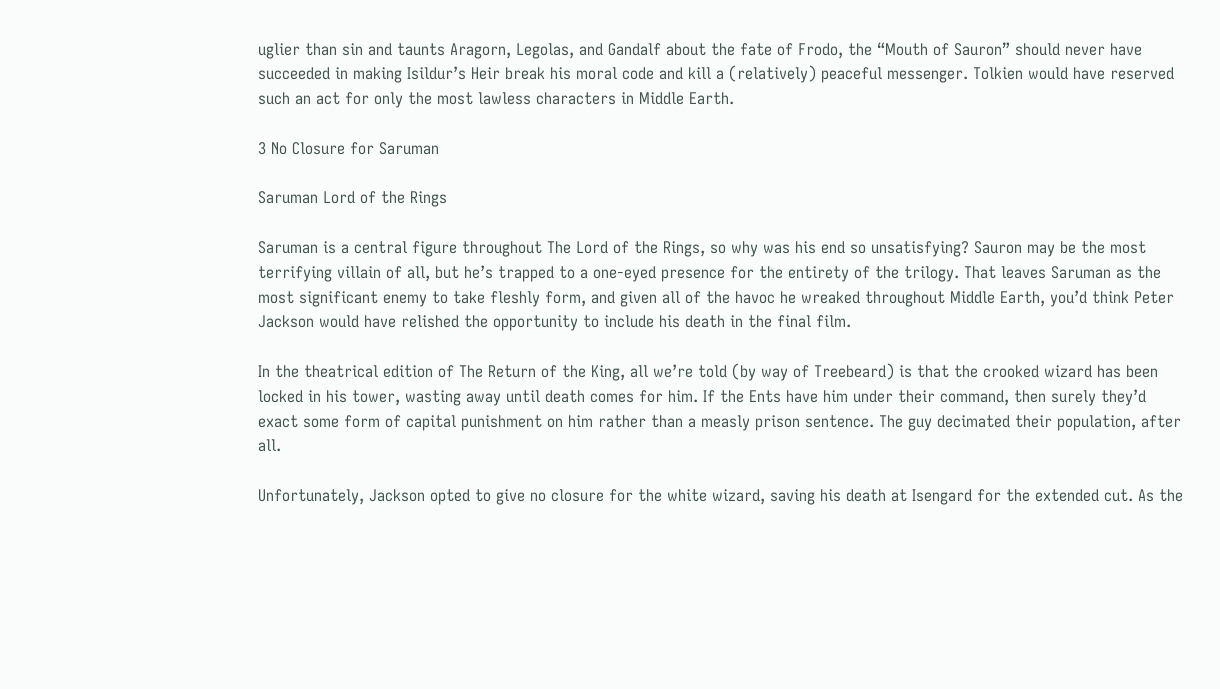uglier than sin and taunts Aragorn, Legolas, and Gandalf about the fate of Frodo, the “Mouth of Sauron” should never have succeeded in making Isildur’s Heir break his moral code and kill a (relatively) peaceful messenger. Tolkien would have reserved such an act for only the most lawless characters in Middle Earth.

3 No Closure for Saruman

Saruman Lord of the Rings

Saruman is a central figure throughout The Lord of the Rings, so why was his end so unsatisfying? Sauron may be the most terrifying villain of all, but he’s trapped to a one-eyed presence for the entirety of the trilogy. That leaves Saruman as the most significant enemy to take fleshly form, and given all of the havoc he wreaked throughout Middle Earth, you’d think Peter Jackson would have relished the opportunity to include his death in the final film.

In the theatrical edition of The Return of the King, all we’re told (by way of Treebeard) is that the crooked wizard has been locked in his tower, wasting away until death comes for him. If the Ents have him under their command, then surely they’d exact some form of capital punishment on him rather than a measly prison sentence. The guy decimated their population, after all.

Unfortunately, Jackson opted to give no closure for the white wizard, saving his death at Isengard for the extended cut. As the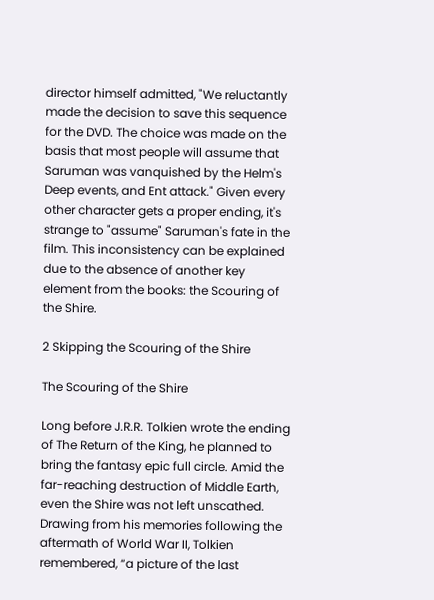director himself admitted, "We reluctantly made the decision to save this sequence for the DVD. The choice was made on the basis that most people will assume that Saruman was vanquished by the Helm's Deep events, and Ent attack." Given every other character gets a proper ending, it's strange to "assume" Saruman's fate in the film. This inconsistency can be explained due to the absence of another key element from the books: the Scouring of the Shire.

2 Skipping the Scouring of the Shire

The Scouring of the Shire

Long before J.R.R. Tolkien wrote the ending of The Return of the King, he planned to bring the fantasy epic full circle. Amid the far-reaching destruction of Middle Earth, even the Shire was not left unscathed. Drawing from his memories following the aftermath of World War II, Tolkien remembered, “a picture of the last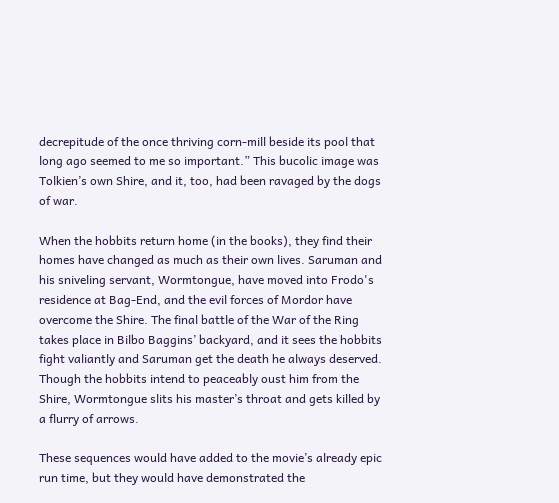decrepitude of the once thriving corn-mill beside its pool that long ago seemed to me so important.” This bucolic image was Tolkien’s own Shire, and it, too, had been ravaged by the dogs of war.

When the hobbits return home (in the books), they find their homes have changed as much as their own lives. Saruman and his sniveling servant, Wormtongue, have moved into Frodo's residence at Bag-End, and the evil forces of Mordor have overcome the Shire. The final battle of the War of the Ring takes place in Bilbo Baggins’ backyard, and it sees the hobbits fight valiantly and Saruman get the death he always deserved. Though the hobbits intend to peaceably oust him from the Shire, Wormtongue slits his master’s throat and gets killed by a flurry of arrows.

These sequences would have added to the movie’s already epic run time, but they would have demonstrated the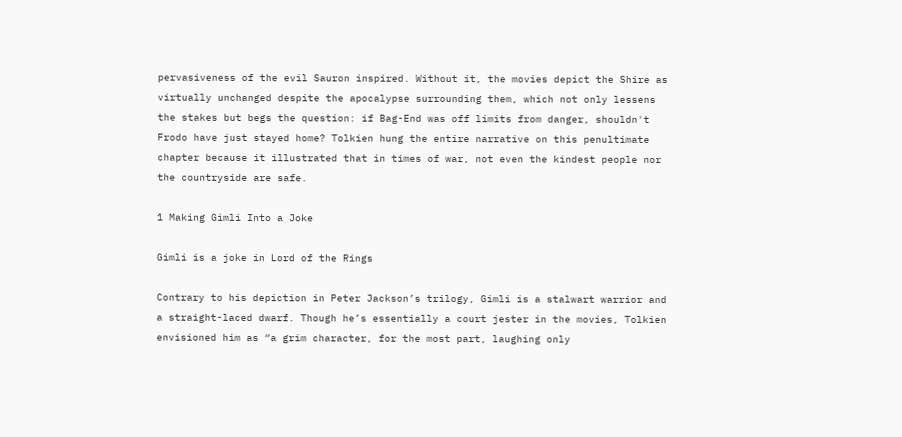pervasiveness of the evil Sauron inspired. Without it, the movies depict the Shire as virtually unchanged despite the apocalypse surrounding them, which not only lessens the stakes but begs the question: if Bag-End was off limits from danger, shouldn't Frodo have just stayed home? Tolkien hung the entire narrative on this penultimate chapter because it illustrated that in times of war, not even the kindest people nor the countryside are safe.

1 Making Gimli Into a Joke

Gimli is a joke in Lord of the Rings

Contrary to his depiction in Peter Jackson’s trilogy, Gimli is a stalwart warrior and a straight-laced dwarf. Though he’s essentially a court jester in the movies, Tolkien envisioned him as “a grim character, for the most part, laughing only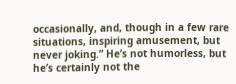occasionally, and, though in a few rare situations, inspiring amusement, but never joking.” He’s not humorless, but he’s certainly not the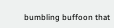bumbling buffoon that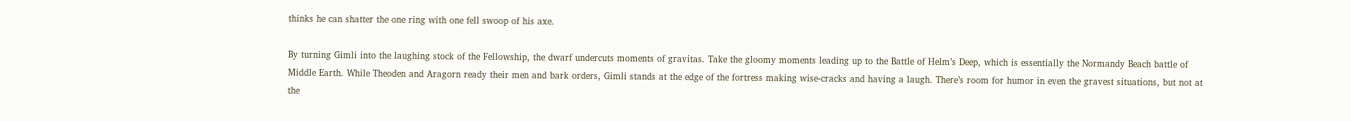thinks he can shatter the one ring with one fell swoop of his axe.

By turning Gimli into the laughing stock of the Fellowship, the dwarf undercuts moments of gravitas. Take the gloomy moments leading up to the Battle of Helm’s Deep, which is essentially the Normandy Beach battle of Middle Earth. While Theoden and Aragorn ready their men and bark orders, Gimli stands at the edge of the fortress making wise-cracks and having a laugh. There’s room for humor in even the gravest situations, but not at the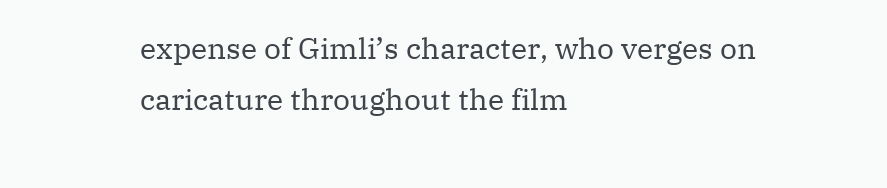expense of Gimli’s character, who verges on caricature throughout the film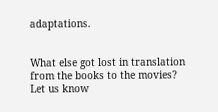adaptations.


What else got lost in translation from the books to the movies? Let us know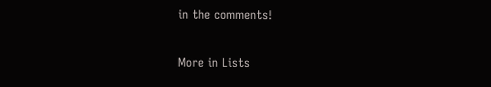in the comments!

More in Lists